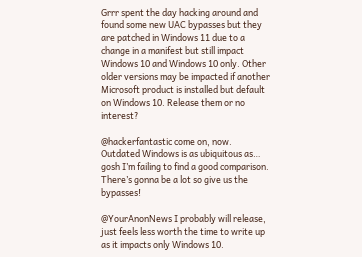Grrr spent the day hacking around and found some new UAC bypasses but they are patched in Windows 11 due to a change in a manifest but still impact Windows 10 and Windows 10 only. Other older versions may be impacted if another Microsoft product is installed but default on Windows 10. Release them or no interest?

@hackerfantastic come on, now. Outdated Windows is as ubiquitous as… gosh I’m failing to find a good comparison. There’s gonna be a lot so give us the bypasses!

@YourAnonNews I probably will release, just feels less worth the time to write up as it impacts only Windows 10.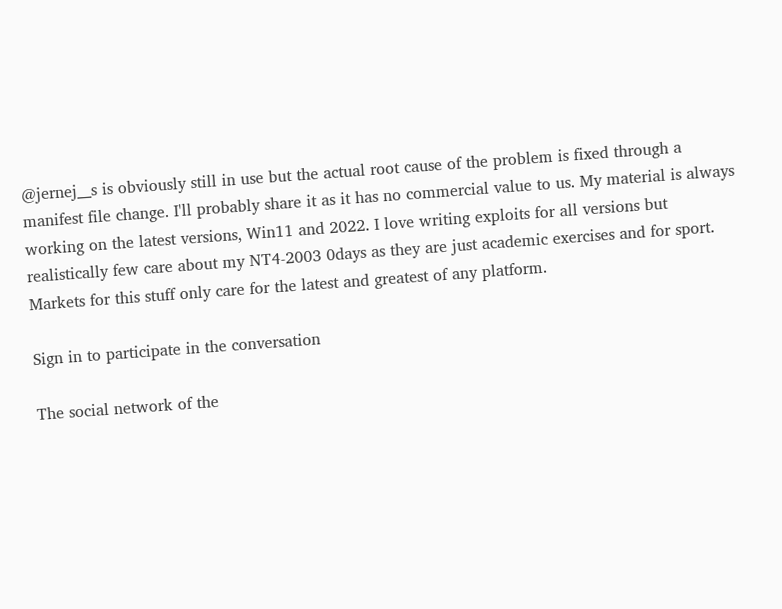@jernej__s is obviously still in use but the actual root cause of the problem is fixed through a manifest file change. I'll probably share it as it has no commercial value to us. My material is always working on the latest versions, Win11 and 2022. I love writing exploits for all versions but realistically few care about my NT4-2003 0days as they are just academic exercises and for sport. Markets for this stuff only care for the latest and greatest of any platform.

Sign in to participate in the conversation

The social network of the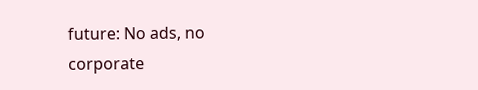future: No ads, no corporate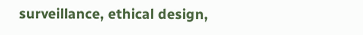surveillance, ethical design,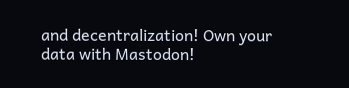and decentralization! Own your data with Mastodon!